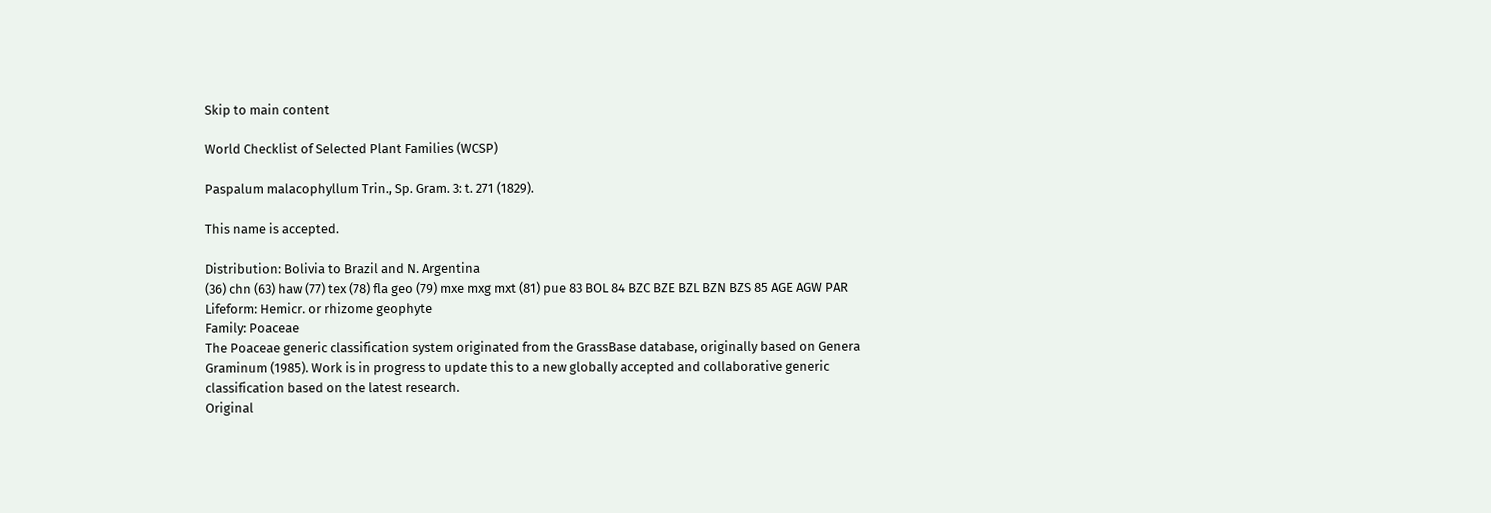Skip to main content

World Checklist of Selected Plant Families (WCSP)

Paspalum malacophyllum Trin., Sp. Gram. 3: t. 271 (1829).

This name is accepted.

Distribution: Bolivia to Brazil and N. Argentina
(36) chn (63) haw (77) tex (78) fla geo (79) mxe mxg mxt (81) pue 83 BOL 84 BZC BZE BZL BZN BZS 85 AGE AGW PAR
Lifeform: Hemicr. or rhizome geophyte
Family: Poaceae
The Poaceae generic classification system originated from the GrassBase database, originally based on Genera Graminum (1985). Work is in progress to update this to a new globally accepted and collaborative generic classification based on the latest research.
Original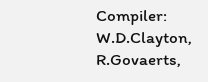Compiler: W.D.Clayton, R.Govaerts,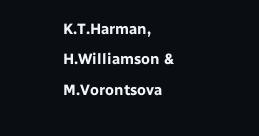K.T.Harman, H.Williamson & M.Vorontsova